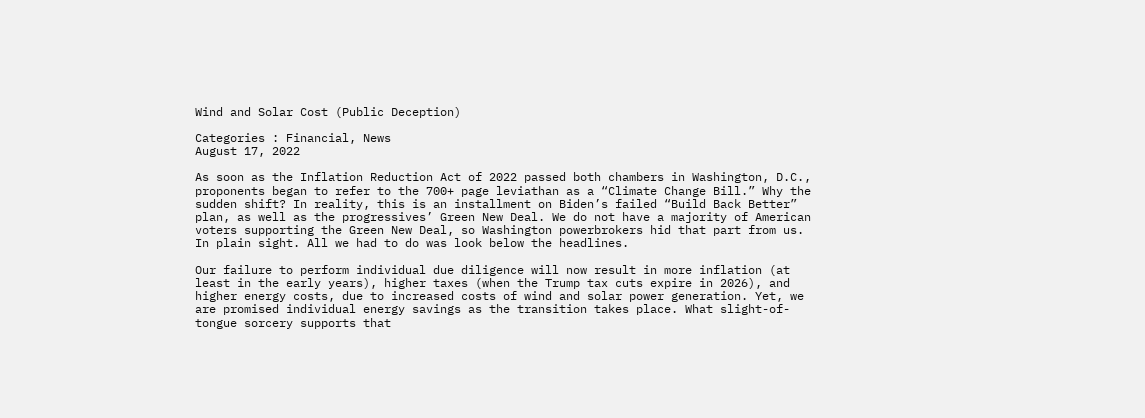Wind and Solar Cost (Public Deception)

Categories : Financial, News
August 17, 2022

As soon as the Inflation Reduction Act of 2022 passed both chambers in Washington, D.C., proponents began to refer to the 700+ page leviathan as a “Climate Change Bill.” Why the sudden shift? In reality, this is an installment on Biden’s failed “Build Back Better” plan, as well as the progressives’ Green New Deal. We do not have a majority of American voters supporting the Green New Deal, so Washington powerbrokers hid that part from us. In plain sight. All we had to do was look below the headlines.

Our failure to perform individual due diligence will now result in more inflation (at least in the early years), higher taxes (when the Trump tax cuts expire in 2026), and higher energy costs, due to increased costs of wind and solar power generation. Yet, we are promised individual energy savings as the transition takes place. What slight-of-tongue sorcery supports that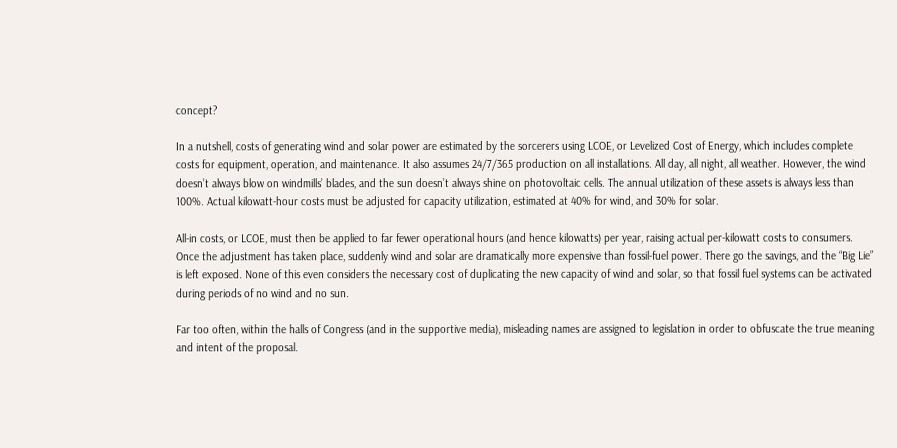concept?

In a nutshell, costs of generating wind and solar power are estimated by the sorcerers using LCOE, or Levelized Cost of Energy, which includes complete costs for equipment, operation, and maintenance. It also assumes 24/7/365 production on all installations. All day, all night, all weather. However, the wind doesn’t always blow on windmills’ blades, and the sun doesn’t always shine on photovoltaic cells. The annual utilization of these assets is always less than 100%. Actual kilowatt-hour costs must be adjusted for capacity utilization, estimated at 40% for wind, and 30% for solar.

All-in costs, or LCOE, must then be applied to far fewer operational hours (and hence kilowatts) per year, raising actual per-kilowatt costs to consumers. Once the adjustment has taken place, suddenly wind and solar are dramatically more expensive than fossil-fuel power. There go the savings, and the “Big Lie” is left exposed. None of this even considers the necessary cost of duplicating the new capacity of wind and solar, so that fossil fuel systems can be activated during periods of no wind and no sun.

Far too often, within the halls of Congress (and in the supportive media), misleading names are assigned to legislation in order to obfuscate the true meaning and intent of the proposal.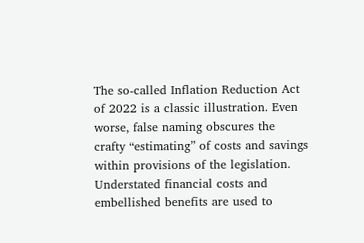The so-called Inflation Reduction Act of 2022 is a classic illustration. Even worse, false naming obscures the crafty “estimating” of costs and savings within provisions of the legislation. Understated financial costs and embellished benefits are used to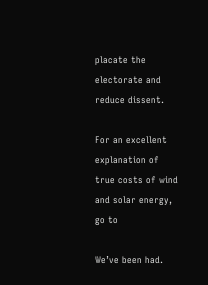placate the electorate and reduce dissent.

For an excellent explanation of true costs of wind and solar energy, go to

We’ve been had.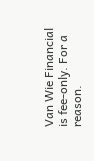Van Wie Financial is fee-only. For a reason.